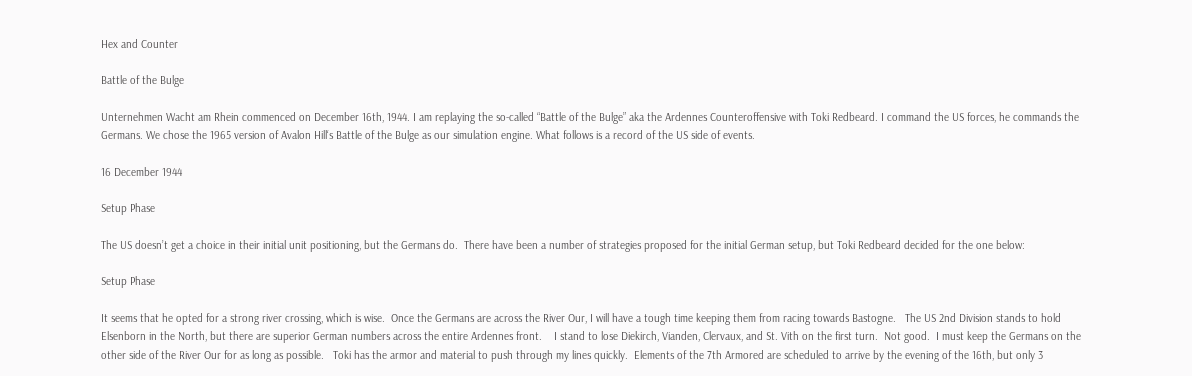Hex and Counter

Battle of the Bulge

Unternehmen Wacht am Rhein commenced on December 16th, 1944. I am replaying the so-called “Battle of the Bulge” aka the Ardennes Counteroffensive with Toki Redbeard. I command the US forces, he commands the Germans. We chose the 1965 version of Avalon Hill‘s Battle of the Bulge as our simulation engine. What follows is a record of the US side of events.

16 December 1944

Setup Phase

The US doesn’t get a choice in their initial unit positioning, but the Germans do.  There have been a number of strategies proposed for the initial German setup, but Toki Redbeard decided for the one below:

Setup Phase

It seems that he opted for a strong river crossing, which is wise.  Once the Germans are across the River Our, I will have a tough time keeping them from racing towards Bastogne.   The US 2nd Division stands to hold Elsenborn in the North, but there are superior German numbers across the entire Ardennes front.    I stand to lose Diekirch, Vianden, Clervaux, and St. Vith on the first turn.  Not good.  I must keep the Germans on the other side of the River Our for as long as possible.   Toki has the armor and material to push through my lines quickly.  Elements of the 7th Armored are scheduled to arrive by the evening of the 16th, but only 3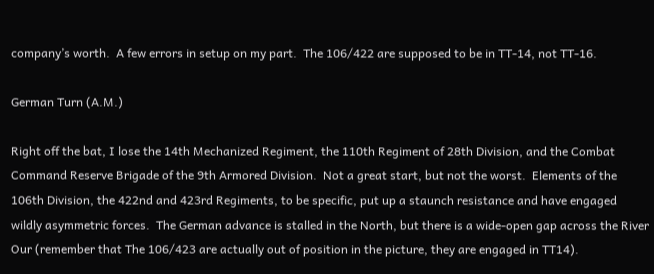company’s worth.  A few errors in setup on my part.  The 106/422 are supposed to be in TT-14, not TT-16.

German Turn (A.M.)

Right off the bat, I lose the 14th Mechanized Regiment, the 110th Regiment of 28th Division, and the Combat Command Reserve Brigade of the 9th Armored Division.  Not a great start, but not the worst.  Elements of the 106th Division, the 422nd and 423rd Regiments, to be specific, put up a staunch resistance and have engaged wildly asymmetric forces.  The German advance is stalled in the North, but there is a wide-open gap across the River Our (remember that The 106/423 are actually out of position in the picture, they are engaged in TT14).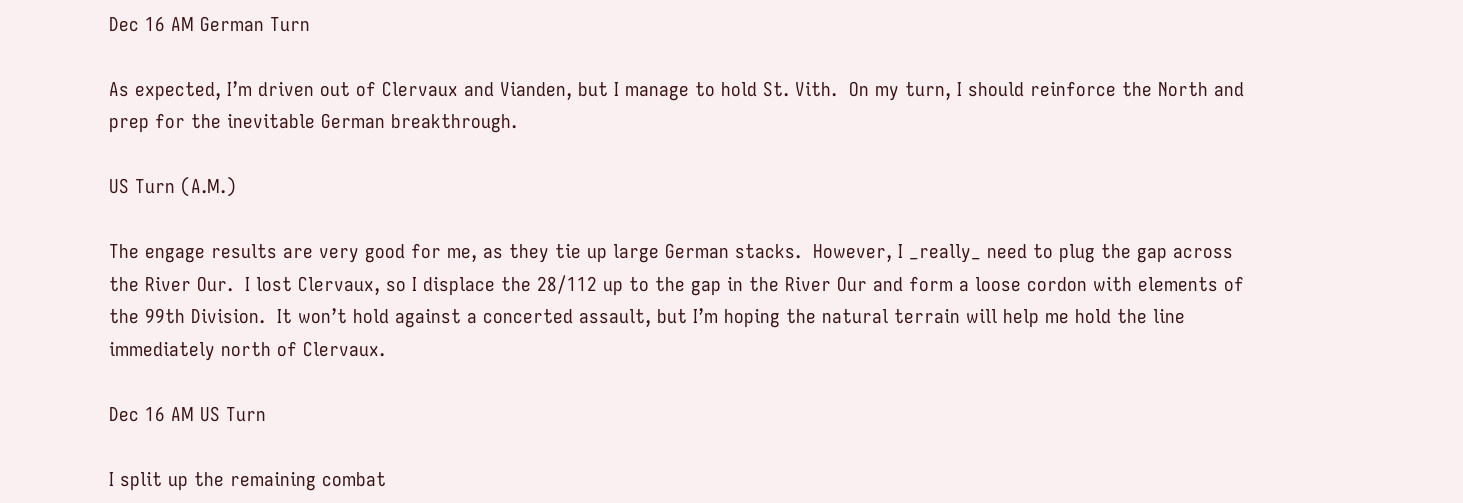Dec 16 AM German Turn

As expected, I’m driven out of Clervaux and Vianden, but I manage to hold St. Vith.  On my turn, I should reinforce the North and prep for the inevitable German breakthrough.

US Turn (A.M.)

The engage results are very good for me, as they tie up large German stacks.  However, I _really_ need to plug the gap across the River Our.  I lost Clervaux, so I displace the 28/112 up to the gap in the River Our and form a loose cordon with elements of the 99th Division.  It won’t hold against a concerted assault, but I’m hoping the natural terrain will help me hold the line immediately north of Clervaux.

Dec 16 AM US Turn

I split up the remaining combat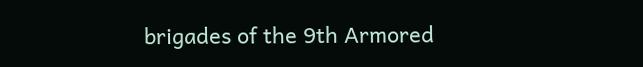brigades of the 9th Armored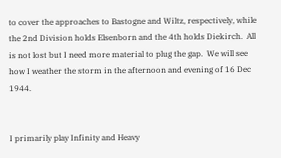to cover the approaches to Bastogne and Wiltz, respectively, while the 2nd Division holds Elsenborn and the 4th holds Diekirch.  All is not lost but I need more material to plug the gap.  We will see how I weather the storm in the afternoon and evening of 16 Dec 1944.


I primarily play Infinity and Heavy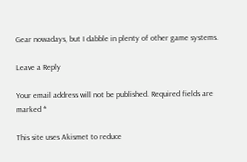Gear nowadays, but I dabble in plenty of other game systems.

Leave a Reply

Your email address will not be published. Required fields are marked *

This site uses Akismet to reduce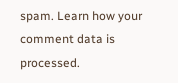spam. Learn how your comment data is processed.